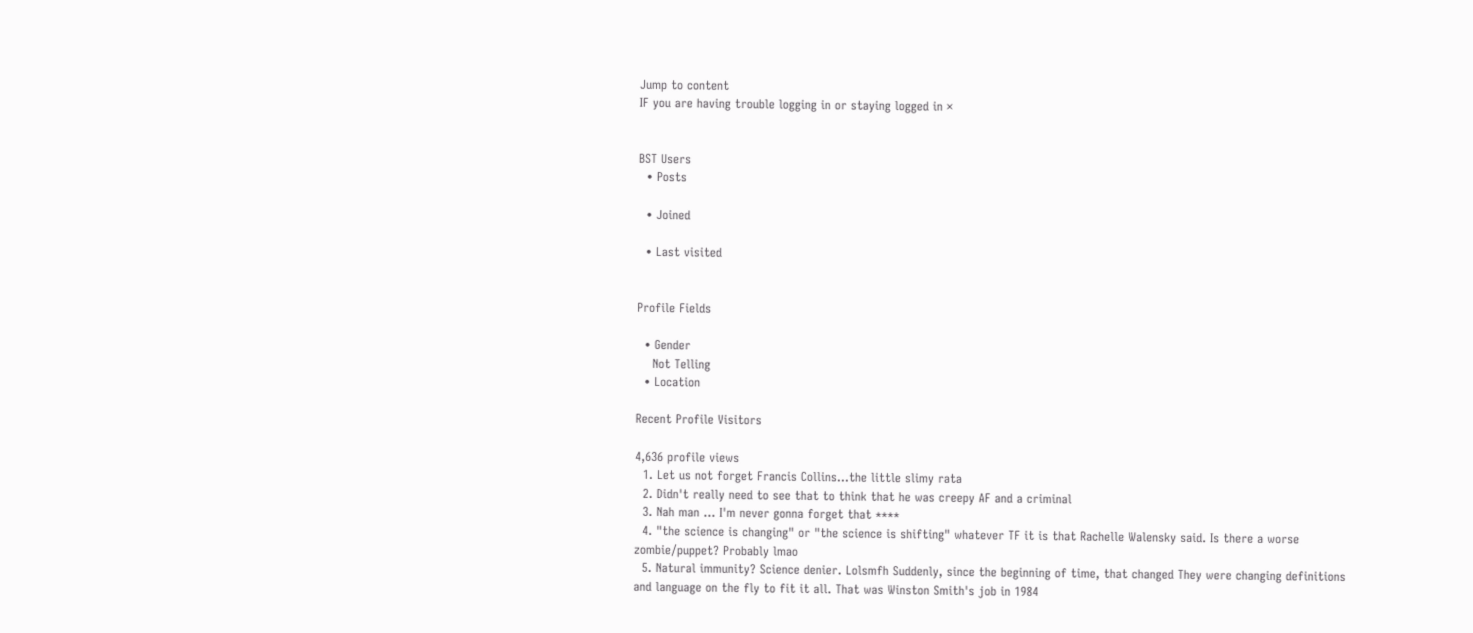Jump to content
IF you are having trouble logging in or staying logged in ×


BST Users
  • Posts

  • Joined

  • Last visited


Profile Fields

  • Gender
    Not Telling
  • Location

Recent Profile Visitors

4,636 profile views
  1. Let us not forget Francis Collins...the little slimy rata
  2. Didn't really need to see that to think that he was creepy AF and a criminal
  3. Nah man ... I'm never gonna forget that ****
  4. "the science is changing" or "the science is shifting" whatever TF it is that Rachelle Walensky said. Is there a worse zombie/puppet? Probably lmao
  5. Natural immunity? Science denier. Lolsmfh Suddenly, since the beginning of time, that changed They were changing definitions and language on the fly to fit it all. That was Winston Smith's job in 1984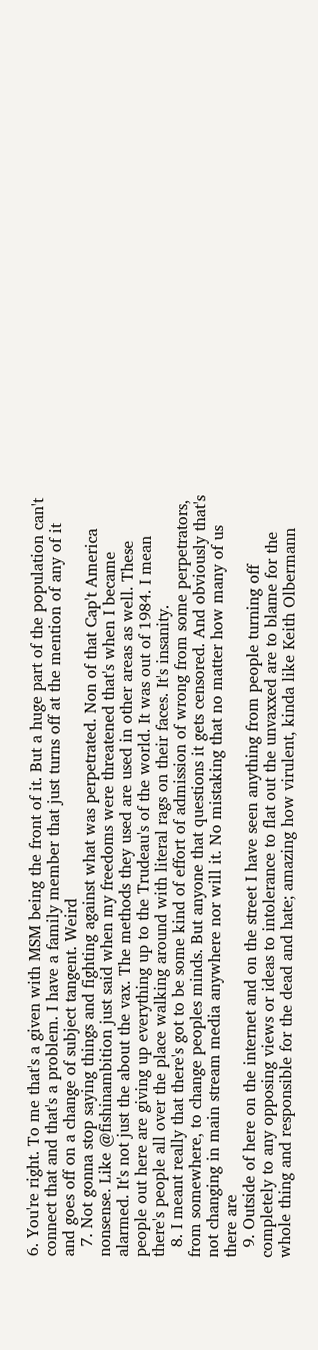6. You're right. To me that's a given with MSM being the front of it. But a huge part of the population can't connect that and that's a problem. I have a family member that just turns off at the mention of any of it and goes off on a change of subject tangent. Weird
  7. Not gonna stop saying things and fighting against what was perpetrated. Non of that Cap't America nonsense. Like @fishinambition just said when my freedoms were threatened that's when I became alarmed. It's not just the about the vax. The methods they used are used in other areas as well. These people out here are giving up everything up to the Trudeau's of the world. It was out of 1984. I mean there's people all over the place walking around with literal rags on their faces. It's insanity.
  8. I meant really that there's got to be some kind of effort of admission of wrong from some perpetrators, from somewhere, to change peoples minds. But anyone that questions it gets censored. And obviously that's not changing in main stream media anywhere nor will it. No mistaking that no matter how many of us there are
  9. Outside of here on the internet and on the street I have seen anything from people turning off completely to any opposing views or ideas to intolerance to flat out the unvaxxed are to blame for the whole thing and responsible for the dead and hate; amazing how virulent, kinda like Keith Olbermann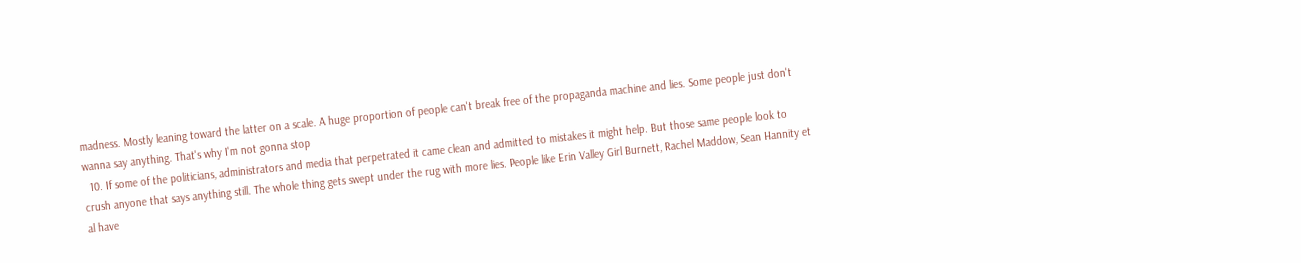madness. Mostly leaning toward the latter on a scale. A huge proportion of people can't break free of the propaganda machine and lies. Some people just don't wanna say anything. That's why I'm not gonna stop
  10. If some of the politicians, administrators and media that perpetrated it came clean and admitted to mistakes it might help. But those same people look to crush anyone that says anything still. The whole thing gets swept under the rug with more lies. People like Erin Valley Girl Burnett, Rachel Maddow, Sean Hannity et al have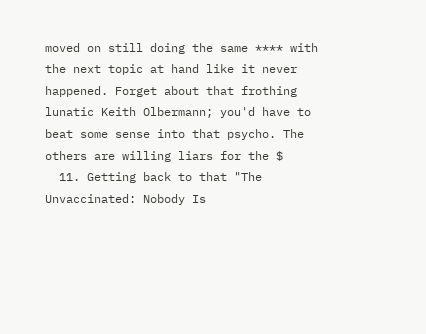moved on still doing the same **** with the next topic at hand like it never happened. Forget about that frothing lunatic Keith Olbermann; you'd have to beat some sense into that psycho. The others are willing liars for the $
  11. Getting back to that "The Unvaccinated: Nobody Is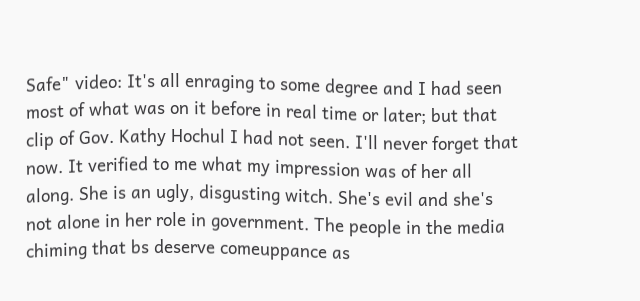Safe" video: It's all enraging to some degree and I had seen most of what was on it before in real time or later; but that clip of Gov. Kathy Hochul I had not seen. I'll never forget that now. It verified to me what my impression was of her all along. She is an ugly, disgusting witch. She's evil and she's not alone in her role in government. The people in the media chiming that bs deserve comeuppance as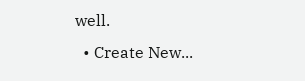well.
  • Create New...